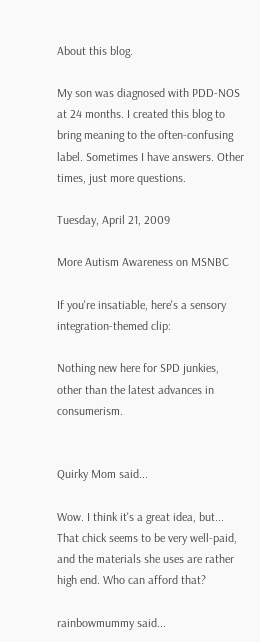About this blog.

My son was diagnosed with PDD-NOS at 24 months. I created this blog to bring meaning to the often-confusing label. Sometimes I have answers. Other times, just more questions.

Tuesday, April 21, 2009

More Autism Awareness on MSNBC

If you're insatiable, here's a sensory integration-themed clip:

Nothing new here for SPD junkies, other than the latest advances in consumerism.


Quirky Mom said...

Wow. I think it's a great idea, but... That chick seems to be very well-paid, and the materials she uses are rather high end. Who can afford that?

rainbowmummy said...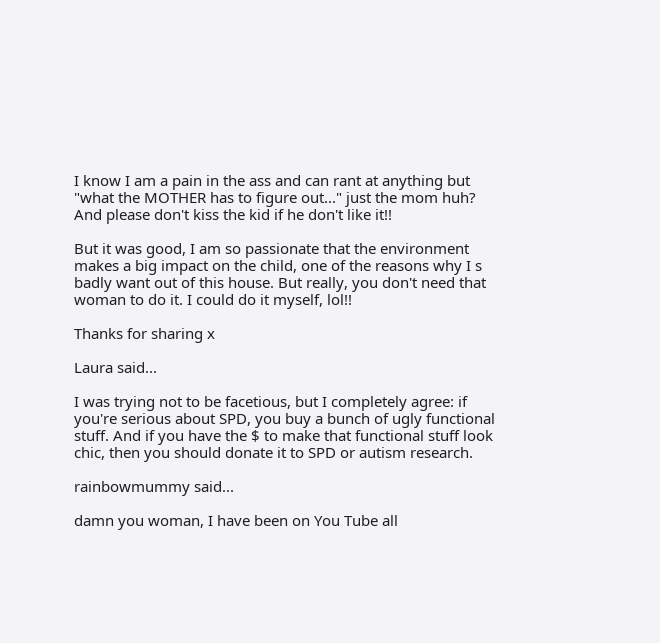I know I am a pain in the ass and can rant at anything but "what the MOTHER has to figure out..." just the mom huh? And please don't kiss the kid if he don't like it!!

But it was good, I am so passionate that the environment makes a big impact on the child, one of the reasons why I s badly want out of this house. But really, you don't need that woman to do it. I could do it myself, lol!!

Thanks for sharing x

Laura said...

I was trying not to be facetious, but I completely agree: if you're serious about SPD, you buy a bunch of ugly functional stuff. And if you have the $ to make that functional stuff look chic, then you should donate it to SPD or autism research.

rainbowmummy said...

damn you woman, I have been on You Tube all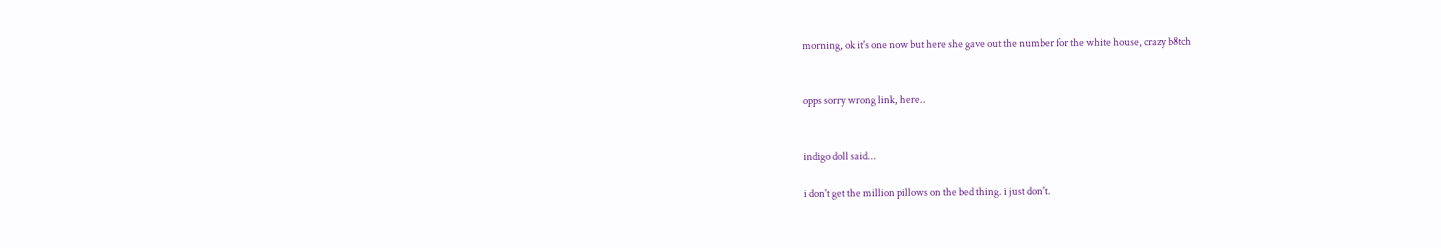morning, ok it's one now but here she gave out the number for the white house, crazy b8tch


opps sorry wrong link, here..


indigo doll said...

i don't get the million pillows on the bed thing. i just don't.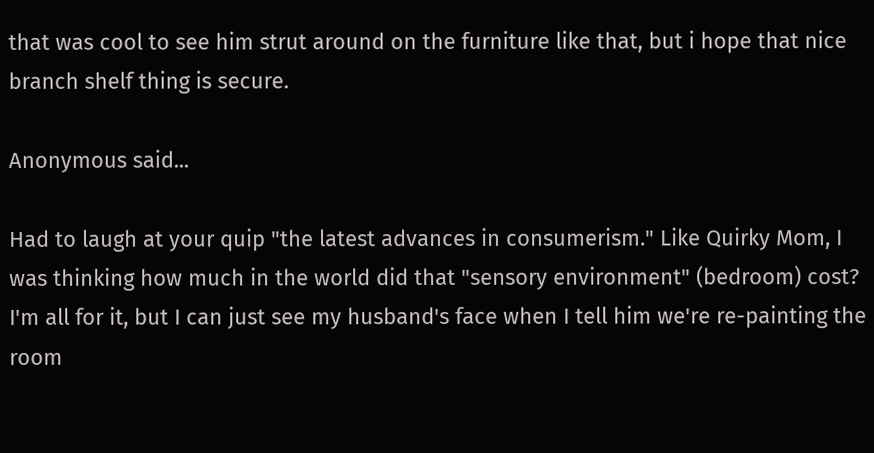that was cool to see him strut around on the furniture like that, but i hope that nice branch shelf thing is secure.

Anonymous said...

Had to laugh at your quip "the latest advances in consumerism." Like Quirky Mom, I was thinking how much in the world did that "sensory environment" (bedroom) cost? I'm all for it, but I can just see my husband's face when I tell him we're re-painting the room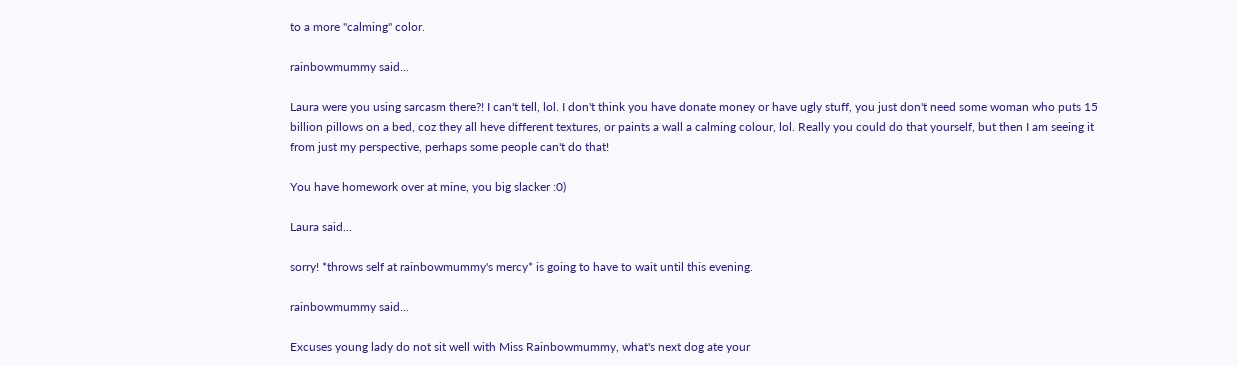to a more "calming" color.

rainbowmummy said...

Laura were you using sarcasm there?! I can't tell, lol. I don't think you have donate money or have ugly stuff, you just don't need some woman who puts 15 billion pillows on a bed, coz they all heve different textures, or paints a wall a calming colour, lol. Really you could do that yourself, but then I am seeing it from just my perspective, perhaps some people can't do that!

You have homework over at mine, you big slacker :0)

Laura said...

sorry! *throws self at rainbowmummy's mercy* is going to have to wait until this evening.

rainbowmummy said...

Excuses young lady do not sit well with Miss Rainbowmummy, what's next dog ate your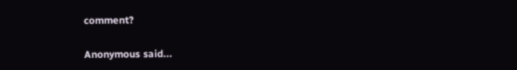comment?

Anonymous said...